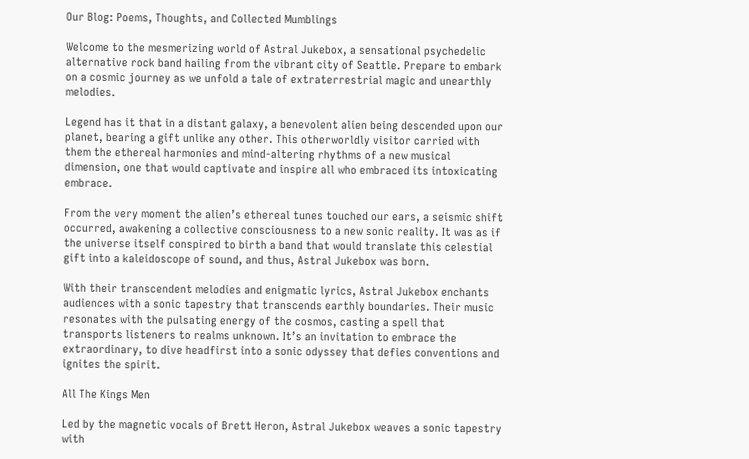Our Blog: Poems, Thoughts, and Collected Mumblings

Welcome to the mesmerizing world of Astral Jukebox, a sensational psychedelic alternative rock band hailing from the vibrant city of Seattle. Prepare to embark on a cosmic journey as we unfold a tale of extraterrestrial magic and unearthly melodies.

Legend has it that in a distant galaxy, a benevolent alien being descended upon our planet, bearing a gift unlike any other. This otherworldly visitor carried with them the ethereal harmonies and mind-altering rhythms of a new musical dimension, one that would captivate and inspire all who embraced its intoxicating embrace.

From the very moment the alien’s ethereal tunes touched our ears, a seismic shift occurred, awakening a collective consciousness to a new sonic reality. It was as if the universe itself conspired to birth a band that would translate this celestial gift into a kaleidoscope of sound, and thus, Astral Jukebox was born.

With their transcendent melodies and enigmatic lyrics, Astral Jukebox enchants audiences with a sonic tapestry that transcends earthly boundaries. Their music resonates with the pulsating energy of the cosmos, casting a spell that transports listeners to realms unknown. It’s an invitation to embrace the extraordinary, to dive headfirst into a sonic odyssey that defies conventions and ignites the spirit.

All The Kings Men

Led by the magnetic vocals of Brett Heron, Astral Jukebox weaves a sonic tapestry with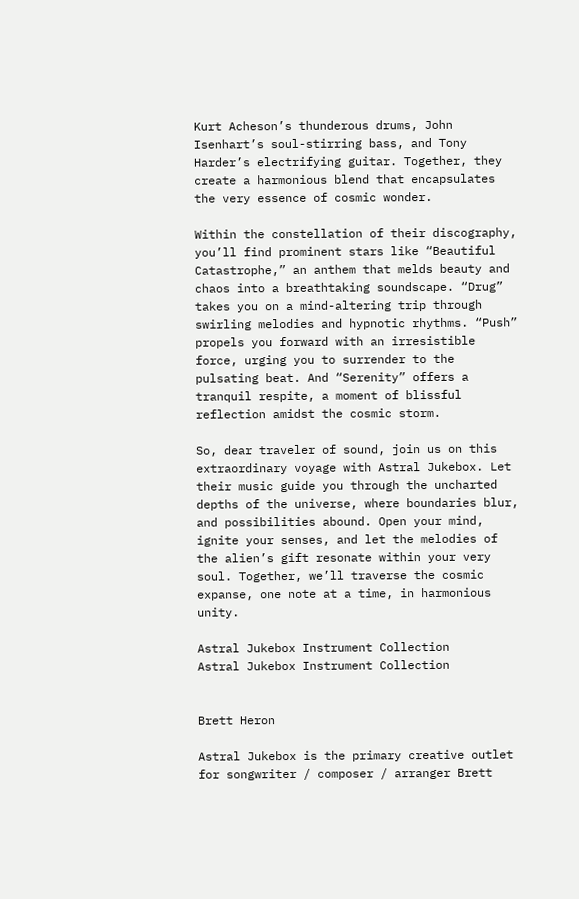Kurt Acheson’s thunderous drums, John Isenhart’s soul-stirring bass, and Tony Harder’s electrifying guitar. Together, they create a harmonious blend that encapsulates the very essence of cosmic wonder.

Within the constellation of their discography, you’ll find prominent stars like “Beautiful Catastrophe,” an anthem that melds beauty and chaos into a breathtaking soundscape. “Drug” takes you on a mind-altering trip through swirling melodies and hypnotic rhythms. “Push” propels you forward with an irresistible force, urging you to surrender to the pulsating beat. And “Serenity” offers a tranquil respite, a moment of blissful reflection amidst the cosmic storm.

So, dear traveler of sound, join us on this extraordinary voyage with Astral Jukebox. Let their music guide you through the uncharted depths of the universe, where boundaries blur, and possibilities abound. Open your mind, ignite your senses, and let the melodies of the alien’s gift resonate within your very soul. Together, we’ll traverse the cosmic expanse, one note at a time, in harmonious unity.

Astral Jukebox Instrument Collection
Astral Jukebox Instrument Collection


Brett Heron

Astral Jukebox is the primary creative outlet for songwriter / composer / arranger Brett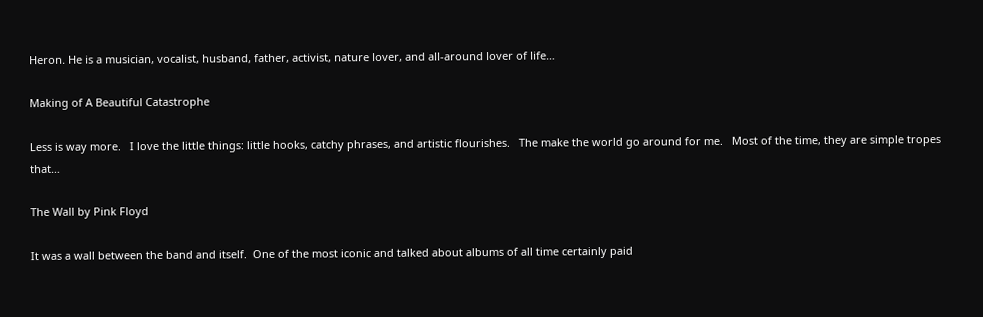Heron. He is a musician, vocalist, husband, father, activist, nature lover, and all-around lover of life…

Making of A Beautiful Catastrophe

Less is way more.   I love the little things: little hooks, catchy phrases, and artistic flourishes.   The make the world go around for me.   Most of the time, they are simple tropes that…

The Wall by Pink Floyd

It was a wall between the band and itself.  One of the most iconic and talked about albums of all time certainly paid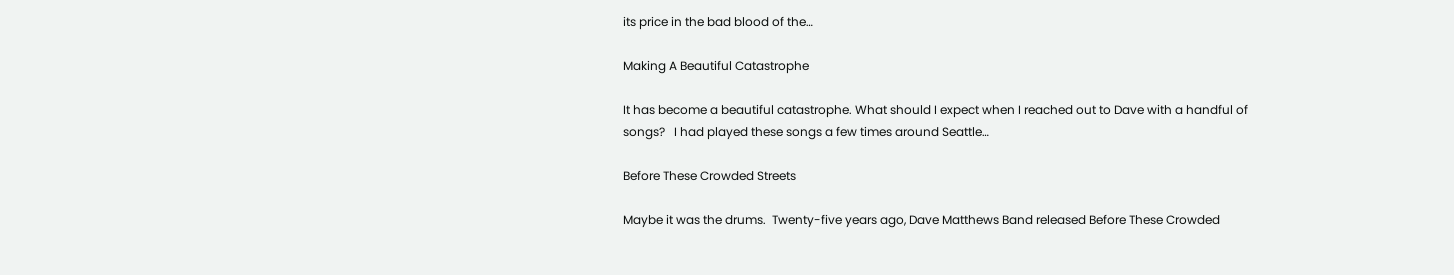its price in the bad blood of the…

Making A Beautiful Catastrophe

It has become a beautiful catastrophe. What should I expect when I reached out to Dave with a handful of songs?   I had played these songs a few times around Seattle…

Before These Crowded Streets

Maybe it was the drums.  Twenty-five years ago, Dave Matthews Band released Before These Crowded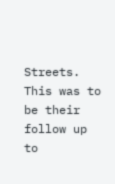Streets.   This was to be their follow up to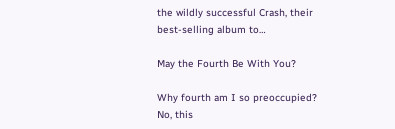the wildly successful Crash, their best-selling album to…

May the Fourth Be With You?

Why fourth am I so preoccupied?  No, this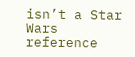isn’t a Star Wars reference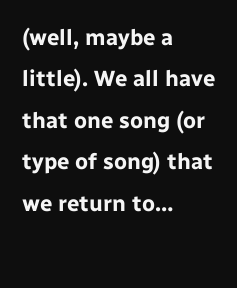(well, maybe a little). We all have that one song (or type of song) that we return to…